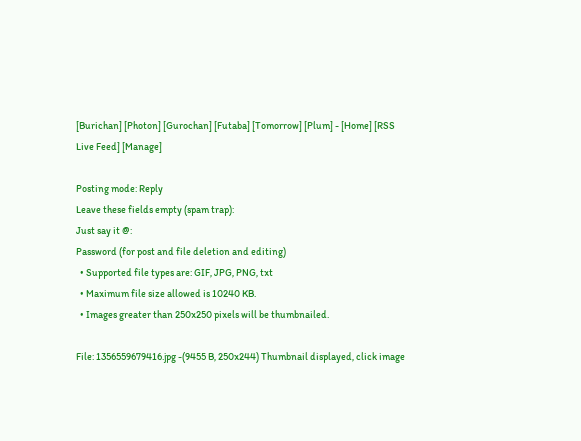[Burichan] [Photon] [Gurochan] [Futaba] [Tomorrow] [Plum] - [Home] [RSS Live Feed] [Manage]

Posting mode: Reply
Leave these fields empty (spam trap):
Just say it @:
Password (for post and file deletion and editing)
  • Supported file types are: GIF, JPG, PNG, txt
  • Maximum file size allowed is 10240 KB.
  • Images greater than 250x250 pixels will be thumbnailed.

File: 1356559679416.jpg -(9455 B, 250x244) Thumbnail displayed, click image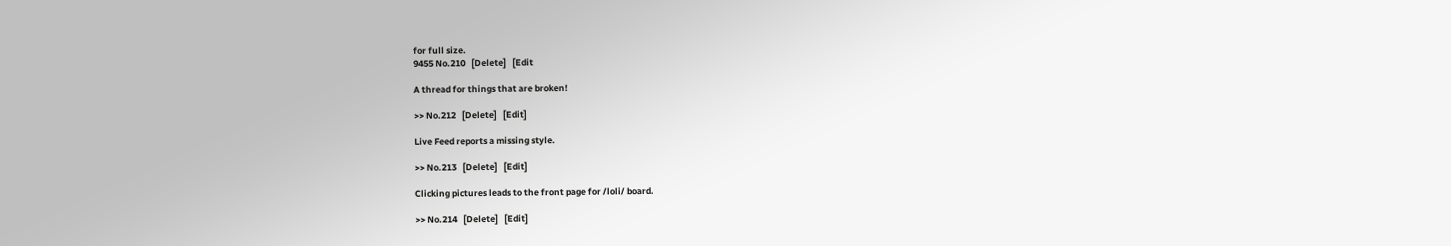for full size.
9455 No.210   [Delete]   [Edit

A thread for things that are broken!

>> No.212   [Delete]   [Edit]

Live Feed reports a missing style.

>> No.213   [Delete]   [Edit]

Clicking pictures leads to the front page for /loli/ board.

>> No.214   [Delete]   [Edit]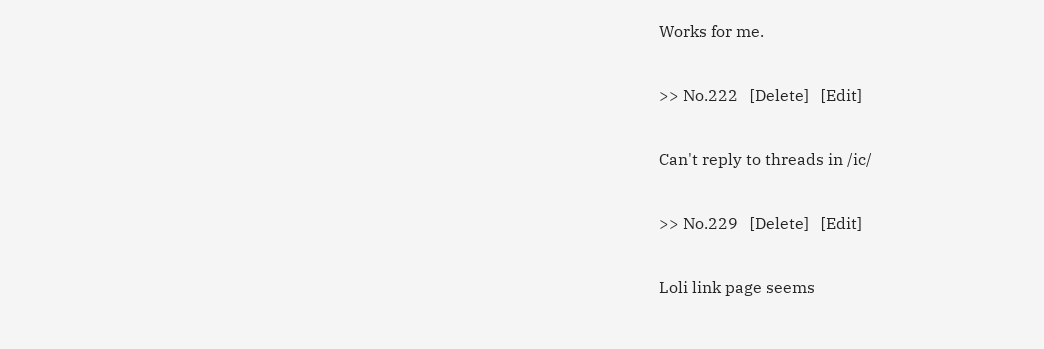Works for me.

>> No.222   [Delete]   [Edit]

Can't reply to threads in /ic/

>> No.229   [Delete]   [Edit]

Loli link page seems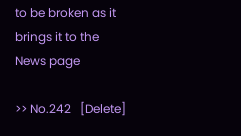to be broken as it brings it to the News page

>> No.242   [Delete]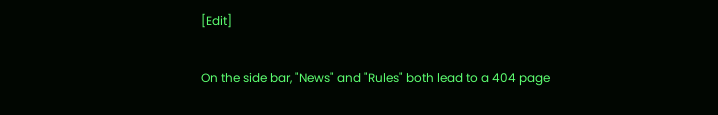[Edit]

On the side bar, "News" and "Rules" both lead to a 404 page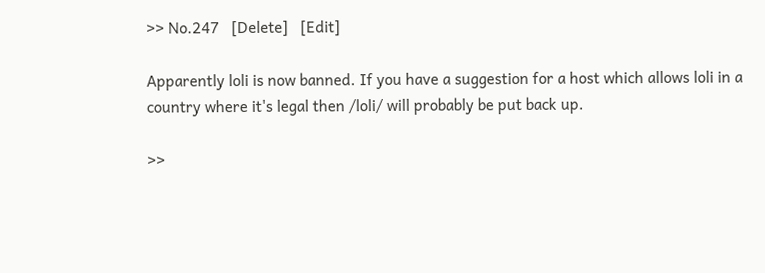>> No.247   [Delete]   [Edit]

Apparently loli is now banned. If you have a suggestion for a host which allows loli in a country where it's legal then /loli/ will probably be put back up.

>>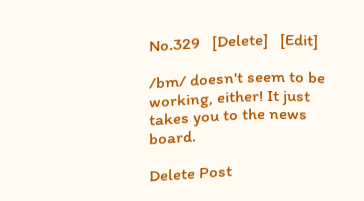No.329   [Delete]   [Edit]

/bm/ doesn't seem to be working, either! It just takes you to the news board.

Delete Post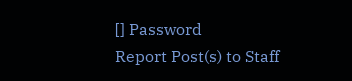[] Password
Report Post(s) to Staff